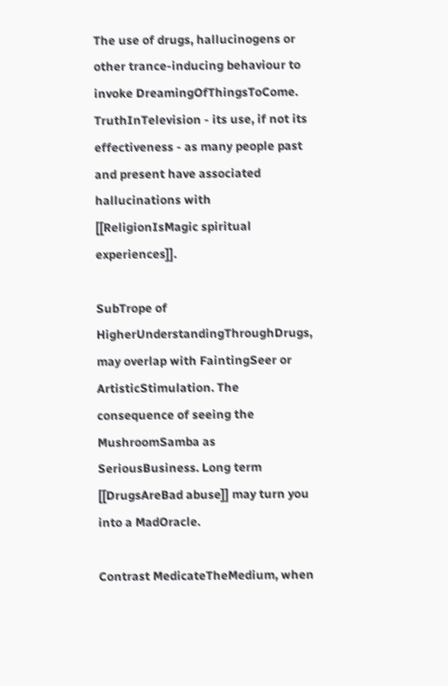The use of drugs, hallucinogens or other trance-inducing behaviour to invoke DreamingOfThingsToCome. TruthInTelevision - its use, if not its effectiveness - as many people past and present have associated hallucinations with [[ReligionIsMagic spiritual experiences]].

SubTrope of HigherUnderstandingThroughDrugs, may overlap with FaintingSeer or ArtisticStimulation. The consequence of seeing the MushroomSamba as SeriousBusiness. Long term [[DrugsAreBad abuse]] may turn you into a MadOracle.

Contrast MedicateTheMedium, when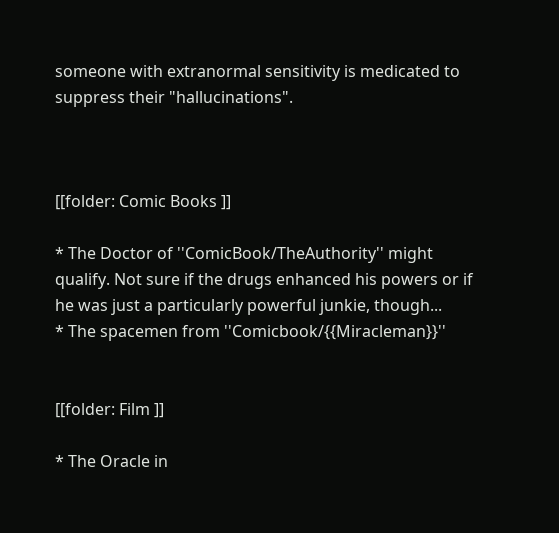someone with extranormal sensitivity is medicated to suppress their "hallucinations".



[[folder: Comic Books ]]

* The Doctor of ''ComicBook/TheAuthority'' might qualify. Not sure if the drugs enhanced his powers or if he was just a particularly powerful junkie, though...
* The spacemen from ''Comicbook/{{Miracleman}}''


[[folder: Film ]]

* The Oracle in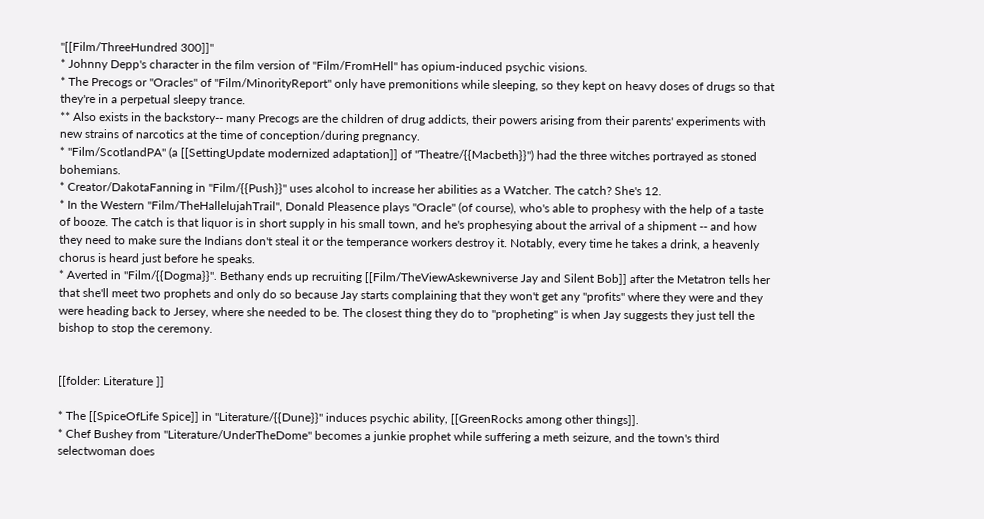''[[Film/ThreeHundred 300]]''
* Johnny Depp's character in the film version of ''Film/FromHell'' has opium-induced psychic visions.
* The Precogs or "Oracles" of ''Film/MinorityReport'' only have premonitions while sleeping, so they kept on heavy doses of drugs so that they're in a perpetual sleepy trance.
** Also exists in the backstory-- many Precogs are the children of drug addicts, their powers arising from their parents' experiments with new strains of narcotics at the time of conception/during pregnancy.
* ''Film/ScotlandPA'' (a [[SettingUpdate modernized adaptation]] of ''Theatre/{{Macbeth}}'') had the three witches portrayed as stoned bohemians.
* Creator/DakotaFanning in ''Film/{{Push}}'' uses alcohol to increase her abilities as a Watcher. The catch? She's 12.
* In the Western ''Film/TheHallelujahTrail'', Donald Pleasence plays "Oracle" (of course), who's able to prophesy with the help of a taste of booze. The catch is that liquor is in short supply in his small town, and he's prophesying about the arrival of a shipment -- and how they need to make sure the Indians don't steal it or the temperance workers destroy it. Notably, every time he takes a drink, a heavenly chorus is heard just before he speaks.
* Averted in ''Film/{{Dogma}}''. Bethany ends up recruiting [[Film/TheViewAskewniverse Jay and Silent Bob]] after the Metatron tells her that she'll meet two prophets and only do so because Jay starts complaining that they won't get any "profits" where they were and they were heading back to Jersey, where she needed to be. The closest thing they do to "propheting" is when Jay suggests they just tell the bishop to stop the ceremony.


[[folder: Literature ]]

* The [[SpiceOfLife Spice]] in ''Literature/{{Dune}}'' induces psychic ability, [[GreenRocks among other things]].
* Chef Bushey from ''Literature/UnderTheDome'' becomes a junkie prophet while suffering a meth seizure, and the town's third selectwoman does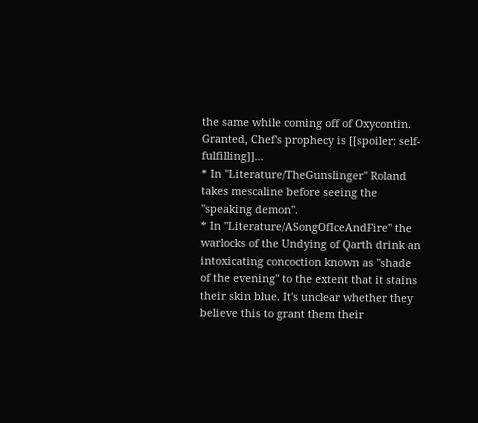the same while coming off of Oxycontin. Granted, Chef's prophecy is [[spoiler: self-fulfilling]]...
* In ''Literature/TheGunslinger'' Roland takes mescaline before seeing the "speaking demon".
* In ''Literature/ASongOfIceAndFire'' the warlocks of the Undying of Qarth drink an intoxicating concoction known as "shade of the evening" to the extent that it stains their skin blue. It's unclear whether they believe this to grant them their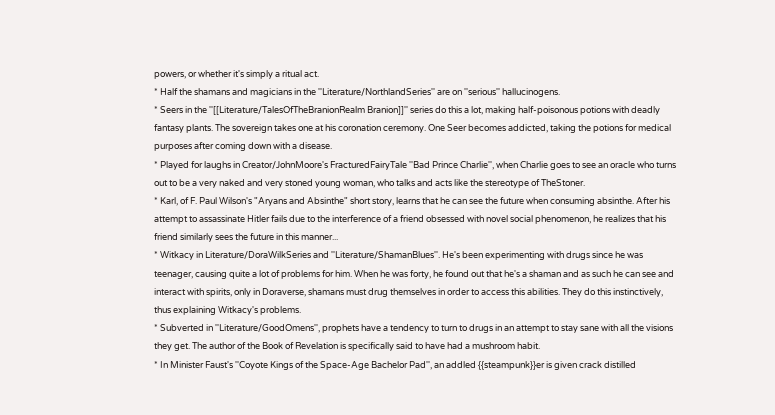powers, or whether it's simply a ritual act.
* Half the shamans and magicians in the ''Literature/NorthlandSeries'' are on ''serious'' hallucinogens.
* Seers in the ''[[Literature/TalesOfTheBranionRealm Branion]]'' series do this a lot, making half-poisonous potions with deadly fantasy plants. The sovereign takes one at his coronation ceremony. One Seer becomes addicted, taking the potions for medical purposes after coming down with a disease.
* Played for laughs in Creator/JohnMoore's FracturedFairyTale ''Bad Prince Charlie'', when Charlie goes to see an oracle who turns out to be a very naked and very stoned young woman, who talks and acts like the stereotype of TheStoner.
* Karl, of F. Paul Wilson's "Aryans and Absinthe" short story, learns that he can see the future when consuming absinthe. After his attempt to assassinate Hitler fails due to the interference of a friend obsessed with novel social phenomenon, he realizes that his friend similarly sees the future in this manner...
* Witkacy in Literature/DoraWilkSeries and ''Literature/ShamanBlues''. He's been experimenting with drugs since he was teenager, causing quite a lot of problems for him. When he was forty, he found out that he's a shaman and as such he can see and interact with spirits, only in Doraverse, shamans must drug themselves in order to access this abilities. They do this instinctively, thus explaining Witkacy's problems.
* Subverted in ''Literature/GoodOmens'', prophets have a tendency to turn to drugs in an attempt to stay sane with all the visions they get. The author of the Book of Revelation is specifically said to have had a mushroom habit.
* In Minister Faust's ''Coyote Kings of the Space-Age Bachelor Pad'', an addled {{steampunk}}er is given crack distilled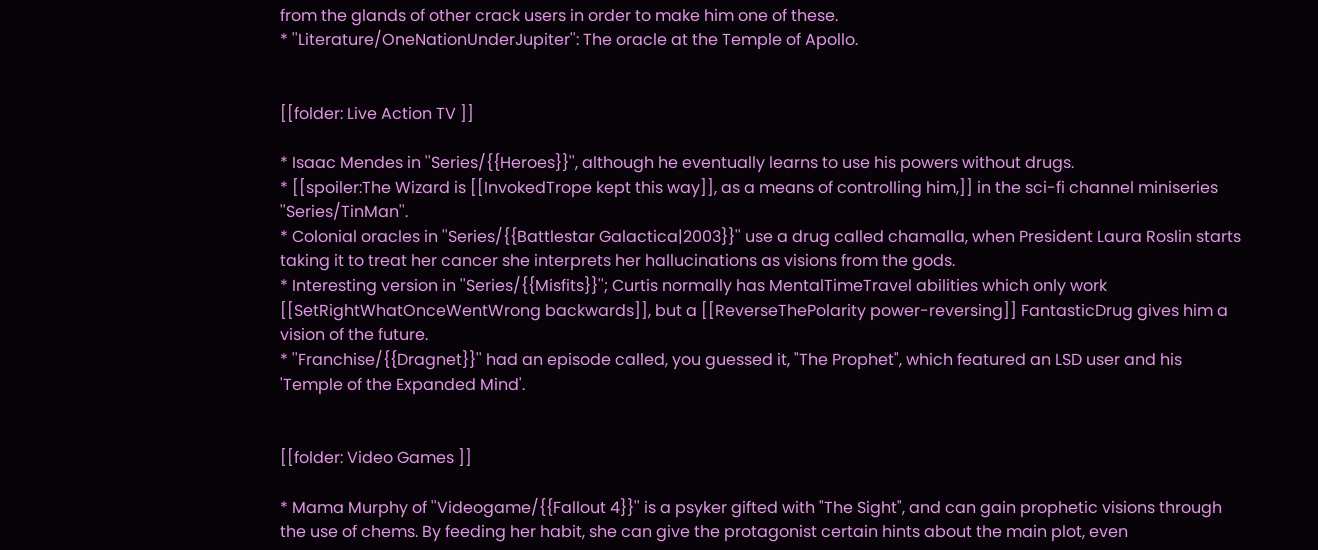from the glands of other crack users in order to make him one of these.
* ''Literature/OneNationUnderJupiter'': The oracle at the Temple of Apollo.


[[folder: Live Action TV ]]

* Isaac Mendes in ''Series/{{Heroes}}'', although he eventually learns to use his powers without drugs.
* [[spoiler:The Wizard is [[InvokedTrope kept this way]], as a means of controlling him,]] in the sci-fi channel miniseries ''Series/TinMan''.
* Colonial oracles in ''Series/{{Battlestar Galactica|2003}}'' use a drug called chamalla, when President Laura Roslin starts taking it to treat her cancer she interprets her hallucinations as visions from the gods.
* Interesting version in ''Series/{{Misfits}}''; Curtis normally has MentalTimeTravel abilities which only work [[SetRightWhatOnceWentWrong backwards]], but a [[ReverseThePolarity power-reversing]] FantasticDrug gives him a vision of the future.
* ''Franchise/{{Dragnet}}'' had an episode called, you guessed it, "The Prophet", which featured an LSD user and his 'Temple of the Expanded Mind'.


[[folder: Video Games ]]

* Mama Murphy of ''Videogame/{{Fallout 4}}'' is a psyker gifted with "The Sight", and can gain prophetic visions through the use of chems. By feeding her habit, she can give the protagonist certain hints about the main plot, even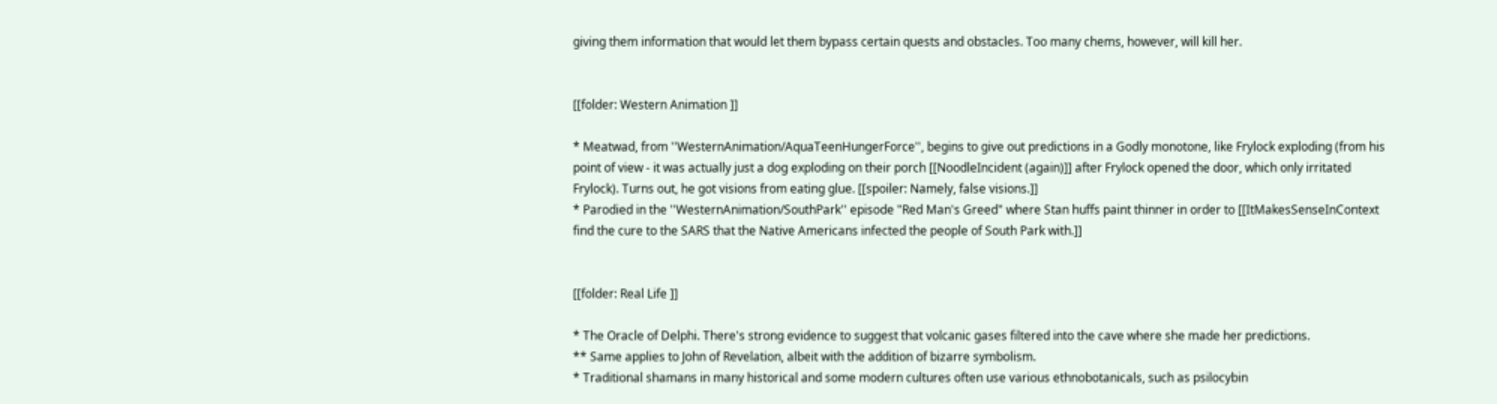giving them information that would let them bypass certain quests and obstacles. Too many chems, however, will kill her.


[[folder: Western Animation ]]

* Meatwad, from ''WesternAnimation/AquaTeenHungerForce'', begins to give out predictions in a Godly monotone, like Frylock exploding (from his point of view - it was actually just a dog exploding on their porch [[NoodleIncident (again)]] after Frylock opened the door, which only irritated Frylock). Turns out, he got visions from eating glue. [[spoiler: Namely, false visions.]]
* Parodied in the ''WesternAnimation/SouthPark'' episode "Red Man's Greed" where Stan huffs paint thinner in order to [[ItMakesSenseInContext find the cure to the SARS that the Native Americans infected the people of South Park with.]]


[[folder: Real Life ]]

* The Oracle of Delphi. There's strong evidence to suggest that volcanic gases filtered into the cave where she made her predictions.
** Same applies to John of Revelation, albeit with the addition of bizarre symbolism.
* Traditional shamans in many historical and some modern cultures often use various ethnobotanicals, such as psilocybin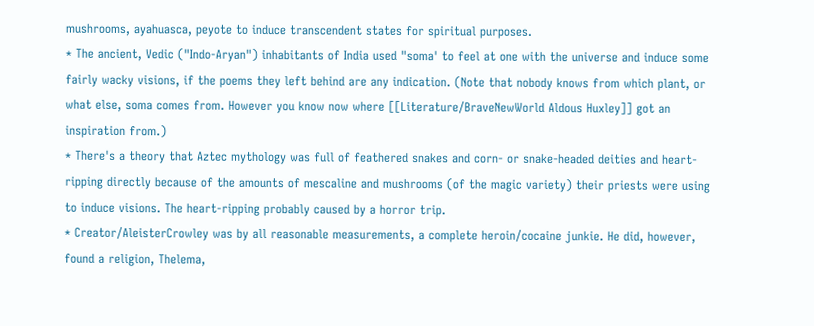mushrooms, ayahuasca, peyote to induce transcendent states for spiritual purposes.
* The ancient, Vedic ("Indo-Aryan") inhabitants of India used "soma' to feel at one with the universe and induce some fairly wacky visions, if the poems they left behind are any indication. (Note that nobody knows from which plant, or what else, soma comes from. However you know now where [[Literature/BraveNewWorld Aldous Huxley]] got an inspiration from.)
* There's a theory that Aztec mythology was full of feathered snakes and corn- or snake-headed deities and heart-ripping directly because of the amounts of mescaline and mushrooms (of the magic variety) their priests were using to induce visions. The heart-ripping probably caused by a horror trip.
* Creator/AleisterCrowley was by all reasonable measurements, a complete heroin/cocaine junkie. He did, however, found a religion, Thelema,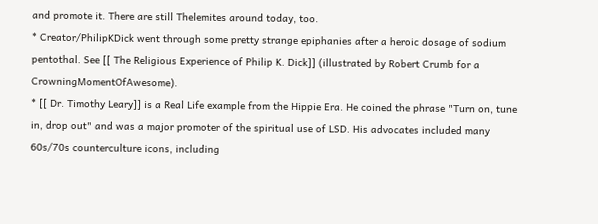and promote it. There are still Thelemites around today, too.
* Creator/PhilipKDick went through some pretty strange epiphanies after a heroic dosage of sodium pentothal. See [[ The Religious Experience of Philip K. Dick]] (illustrated by Robert Crumb for a CrowningMomentOfAwesome).
* [[ Dr. Timothy Leary]] is a Real Life example from the Hippie Era. He coined the phrase "Turn on, tune in, drop out" and was a major promoter of the spiritual use of LSD. His advocates included many 60s/70s counterculture icons, including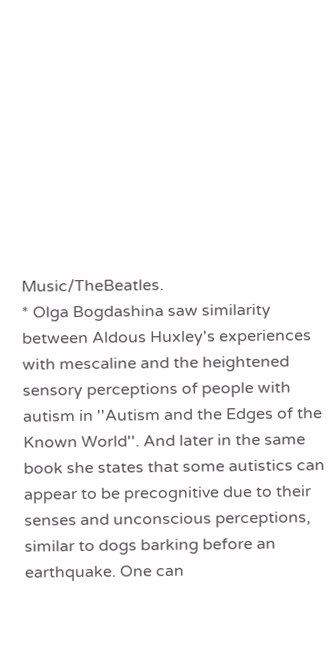Music/TheBeatles.
* Olga Bogdashina saw similarity between Aldous Huxley's experiences with mescaline and the heightened sensory perceptions of people with autism in ''Autism and the Edges of the Known World''. And later in the same book she states that some autistics can appear to be precognitive due to their senses and unconscious perceptions, similar to dogs barking before an earthquake. One can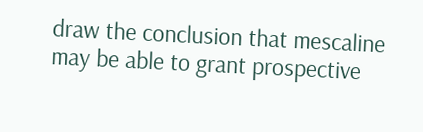draw the conclusion that mescaline may be able to grant prospective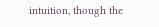intuition, though the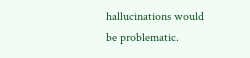hallucinations would be problematic.